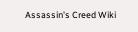Assassin's Creed Wiki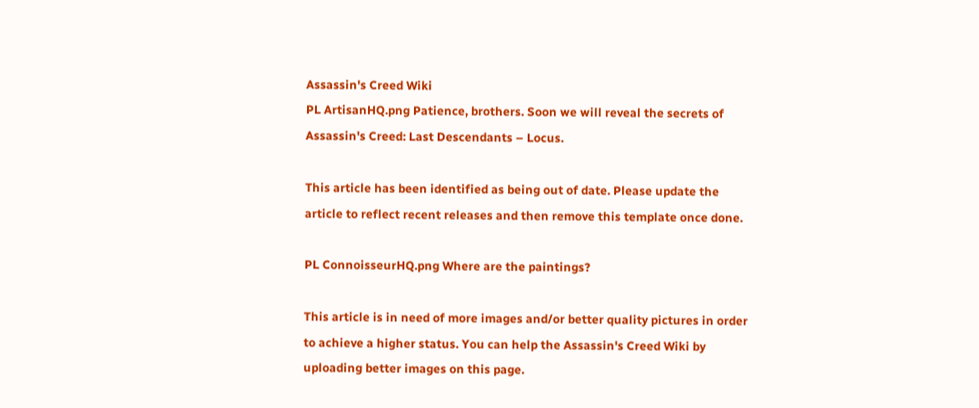Assassin's Creed Wiki
PL ArtisanHQ.png Patience, brothers. Soon we will reveal the secrets of Assassin's Creed: Last Descendants – Locus.

This article has been identified as being out of date. Please update the article to reflect recent releases and then remove this template once done.

PL ConnoisseurHQ.png Where are the paintings?

This article is in need of more images and/or better quality pictures in order to achieve a higher status. You can help the Assassin's Creed Wiki by uploading better images on this page.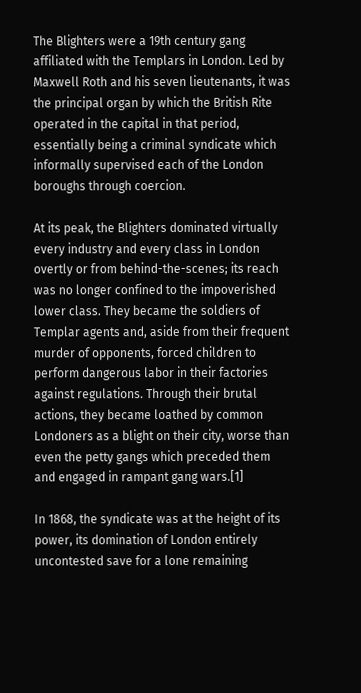The Blighters were a 19th century gang affiliated with the Templars in London. Led by Maxwell Roth and his seven lieutenants, it was the principal organ by which the British Rite operated in the capital in that period, essentially being a criminal syndicate which informally supervised each of the London boroughs through coercion.

At its peak, the Blighters dominated virtually every industry and every class in London overtly or from behind-the-scenes; its reach was no longer confined to the impoverished lower class. They became the soldiers of Templar agents and, aside from their frequent murder of opponents, forced children to perform dangerous labor in their factories against regulations. Through their brutal actions, they became loathed by common Londoners as a blight on their city, worse than even the petty gangs which preceded them and engaged in rampant gang wars.[1]

In 1868, the syndicate was at the height of its power, its domination of London entirely uncontested save for a lone remaining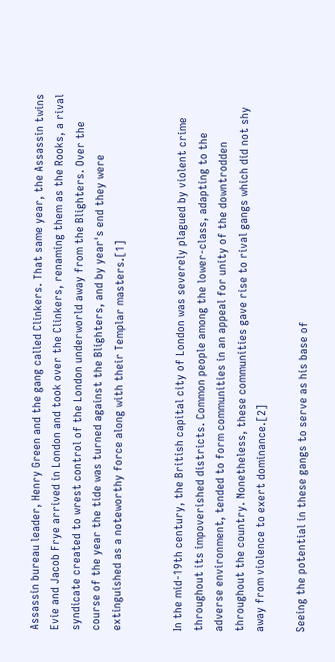Assassin bureau leader, Henry Green and the gang called Clinkers. That same year, the Assassin twins Evie and Jacob Frye arrived in London and took over the Clinkers, renaming them as the Rooks, a rival syndicate created to wrest control of the London underworld away from the Blighters. Over the course of the year the tide was turned against the Blighters, and by year's end they were extinguished as a noteworthy force along with their Templar masters.[1]


In the mid-19th century, the British capital city of London was severely plagued by violent crime throughout its impoverished districts. Common people among the lower-class, adapting to the adverse environment, tended to form communities in an appeal for unity of the downtrodden throughout the country. Nonetheless, these communities gave rise to rival gangs which did not shy away from violence to exert dominance.[2]

Seeing the potential in these gangs to serve as his base of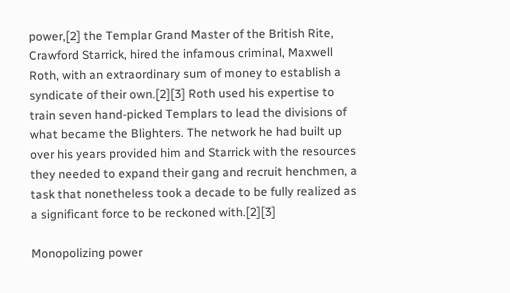power,[2] the Templar Grand Master of the British Rite, Crawford Starrick, hired the infamous criminal, Maxwell Roth, with an extraordinary sum of money to establish a syndicate of their own.[2][3] Roth used his expertise to train seven hand-picked Templars to lead the divisions of what became the Blighters. The network he had built up over his years provided him and Starrick with the resources they needed to expand their gang and recruit henchmen, a task that nonetheless took a decade to be fully realized as a significant force to be reckoned with.[2][3]

Monopolizing power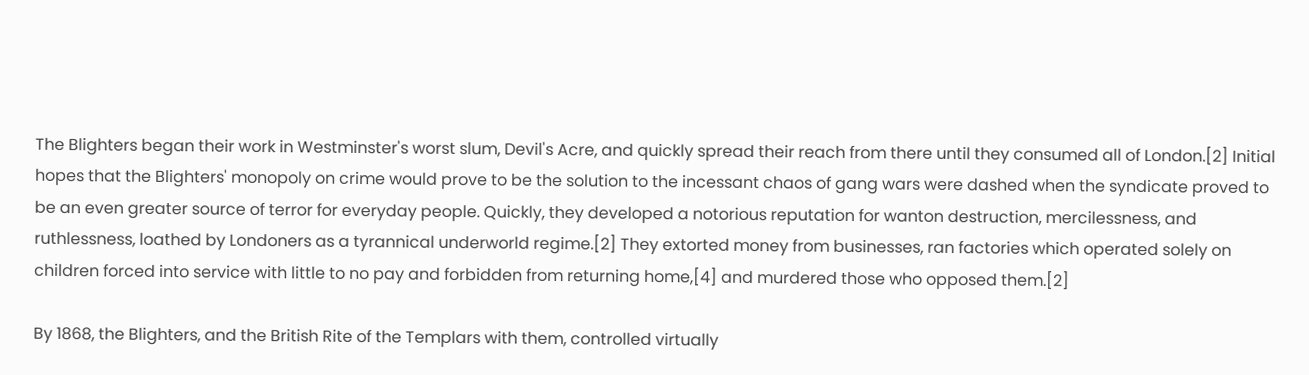The Blighters began their work in Westminster's worst slum, Devil's Acre, and quickly spread their reach from there until they consumed all of London.[2] Initial hopes that the Blighters' monopoly on crime would prove to be the solution to the incessant chaos of gang wars were dashed when the syndicate proved to be an even greater source of terror for everyday people. Quickly, they developed a notorious reputation for wanton destruction, mercilessness, and ruthlessness, loathed by Londoners as a tyrannical underworld regime.[2] They extorted money from businesses, ran factories which operated solely on children forced into service with little to no pay and forbidden from returning home,[4] and murdered those who opposed them.[2]

By 1868, the Blighters, and the British Rite of the Templars with them, controlled virtually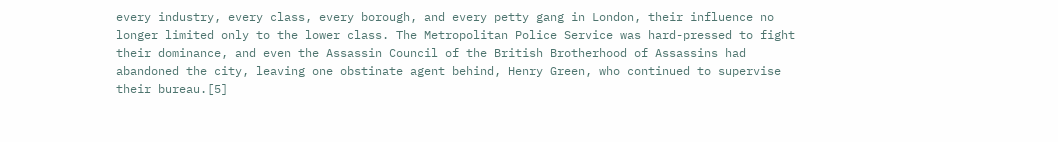every industry, every class, every borough, and every petty gang in London, their influence no longer limited only to the lower class. The Metropolitan Police Service was hard-pressed to fight their dominance, and even the Assassin Council of the British Brotherhood of Assassins had abandoned the city, leaving one obstinate agent behind, Henry Green, who continued to supervise their bureau.[5]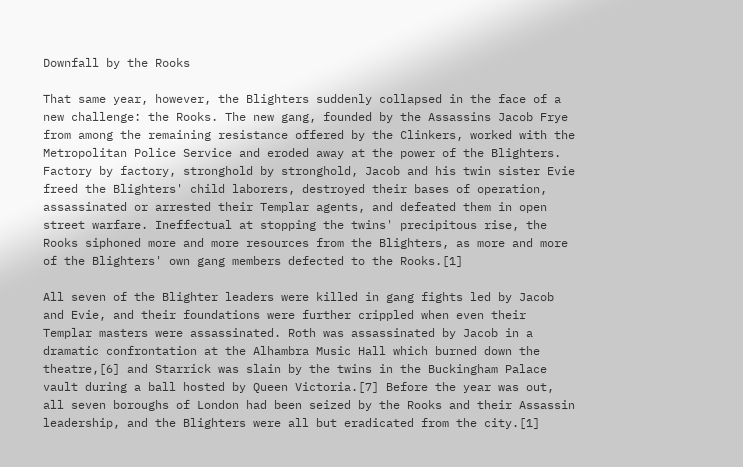Downfall by the Rooks

That same year, however, the Blighters suddenly collapsed in the face of a new challenge: the Rooks. The new gang, founded by the Assassins Jacob Frye from among the remaining resistance offered by the Clinkers, worked with the Metropolitan Police Service and eroded away at the power of the Blighters. Factory by factory, stronghold by stronghold, Jacob and his twin sister Evie freed the Blighters' child laborers, destroyed their bases of operation, assassinated or arrested their Templar agents, and defeated them in open street warfare. Ineffectual at stopping the twins' precipitous rise, the Rooks siphoned more and more resources from the Blighters, as more and more of the Blighters' own gang members defected to the Rooks.[1]

All seven of the Blighter leaders were killed in gang fights led by Jacob and Evie, and their foundations were further crippled when even their Templar masters were assassinated. Roth was assassinated by Jacob in a dramatic confrontation at the Alhambra Music Hall which burned down the theatre,[6] and Starrick was slain by the twins in the Buckingham Palace vault during a ball hosted by Queen Victoria.[7] Before the year was out, all seven boroughs of London had been seized by the Rooks and their Assassin leadership, and the Blighters were all but eradicated from the city.[1]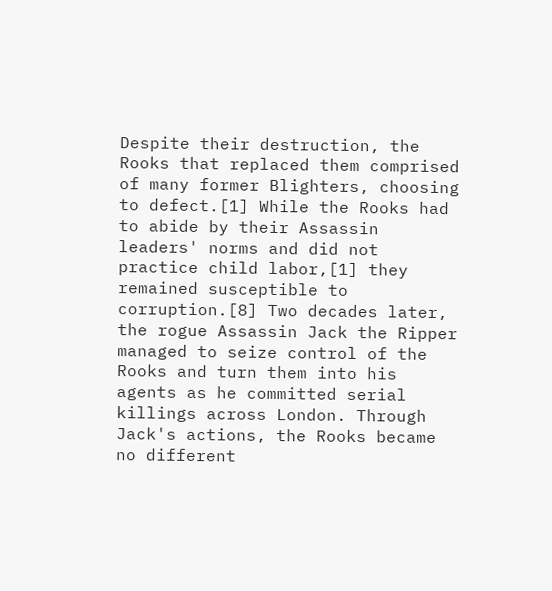Despite their destruction, the Rooks that replaced them comprised of many former Blighters, choosing to defect.[1] While the Rooks had to abide by their Assassin leaders' norms and did not practice child labor,[1] they remained susceptible to corruption.[8] Two decades later, the rogue Assassin Jack the Ripper managed to seize control of the Rooks and turn them into his agents as he committed serial killings across London. Through Jack's actions, the Rooks became no different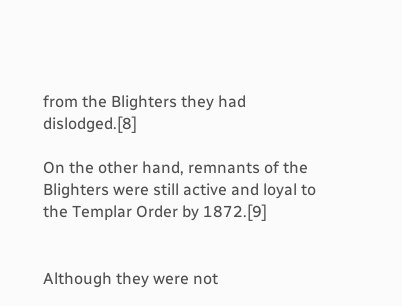from the Blighters they had dislodged.[8]

On the other hand, remnants of the Blighters were still active and loyal to the Templar Order by 1872.[9]


Although they were not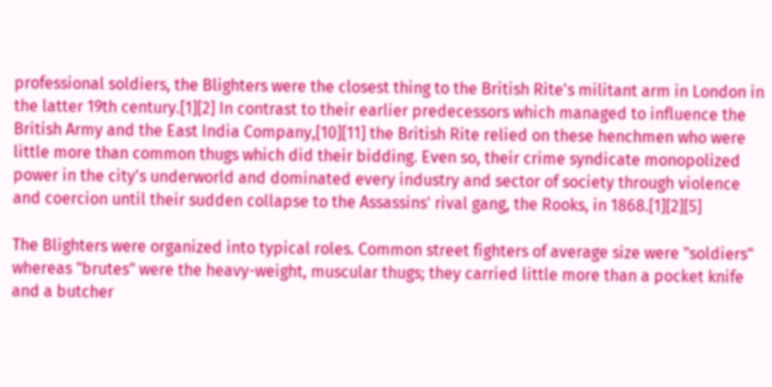professional soldiers, the Blighters were the closest thing to the British Rite's militant arm in London in the latter 19th century.[1][2] In contrast to their earlier predecessors which managed to influence the British Army and the East India Company,[10][11] the British Rite relied on these henchmen who were little more than common thugs which did their bidding. Even so, their crime syndicate monopolized power in the city's underworld and dominated every industry and sector of society through violence and coercion until their sudden collapse to the Assassins' rival gang, the Rooks, in 1868.[1][2][5]

The Blighters were organized into typical roles. Common street fighters of average size were "soldiers" whereas "brutes" were the heavy-weight, muscular thugs; they carried little more than a pocket knife and a butcher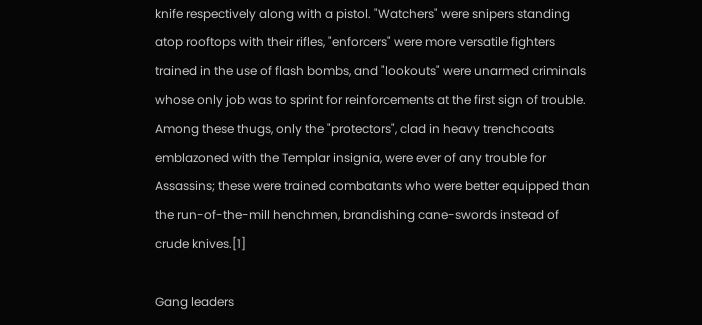knife respectively along with a pistol. "Watchers" were snipers standing atop rooftops with their rifles, "enforcers" were more versatile fighters trained in the use of flash bombs, and "lookouts" were unarmed criminals whose only job was to sprint for reinforcements at the first sign of trouble. Among these thugs, only the "protectors", clad in heavy trenchcoats emblazoned with the Templar insignia, were ever of any trouble for Assassins; these were trained combatants who were better equipped than the run-of-the-mill henchmen, brandishing cane-swords instead of crude knives.[1]

Gang leaders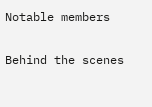Notable members

Behind the scenes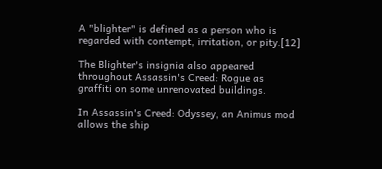A "blighter" is defined as a person who is regarded with contempt, irritation, or pity.[12]

The Blighter's insignia also appeared throughout Assassin's Creed: Rogue as graffiti on some unrenovated buildings.

In Assassin's Creed: Odyssey, an Animus mod allows the ship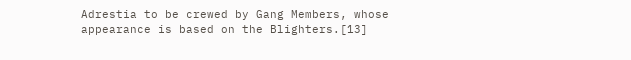Adrestia to be crewed by Gang Members, whose appearance is based on the Blighters.[13]